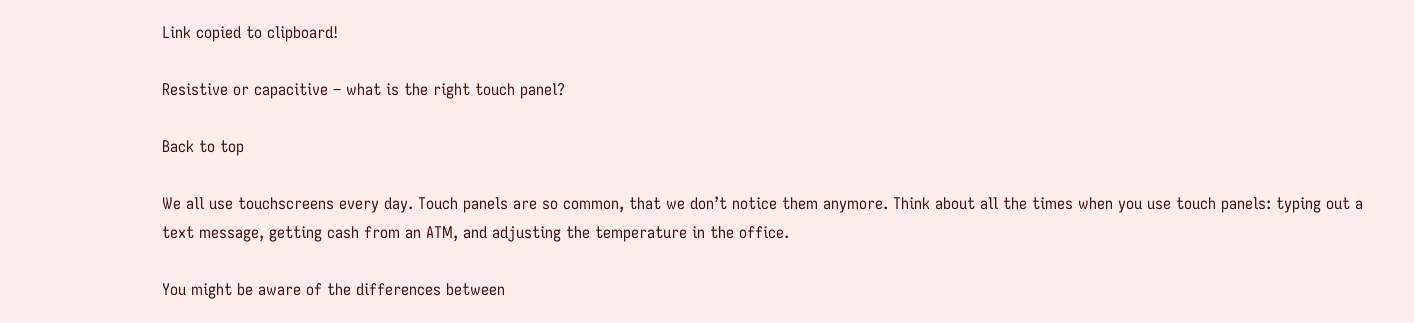Link copied to clipboard!

Resistive or capacitive – what is the right touch panel?

Back to top

We all use touchscreens every day. Touch panels are so common, that we don’t notice them anymore. Think about all the times when you use touch panels: typing out a text message, getting cash from an ATM, and adjusting the temperature in the office.

You might be aware of the differences between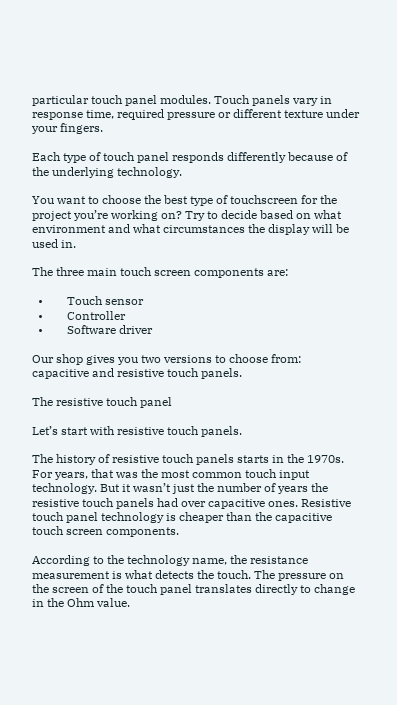particular touch panel modules. Touch panels vary in response time, required pressure or different texture under your fingers.

Each type of touch panel responds differently because of the underlying technology.

You want to choose the best type of touchscreen for the project you’re working on? Try to decide based on what environment and what circumstances the display will be used in.

The three main touch screen components are:

  •        Touch sensor
  •        Controller
  •        Software driver

Our shop gives you two versions to choose from: capacitive and resistive touch panels.

The resistive touch panel

Let’s start with resistive touch panels.

The history of resistive touch panels starts in the 1970s. For years, that was the most common touch input technology. But it wasn’t just the number of years the resistive touch panels had over capacitive ones. Resistive touch panel technology is cheaper than the capacitive touch screen components.

According to the technology name, the resistance measurement is what detects the touch. The pressure on the screen of the touch panel translates directly to change in the Ohm value.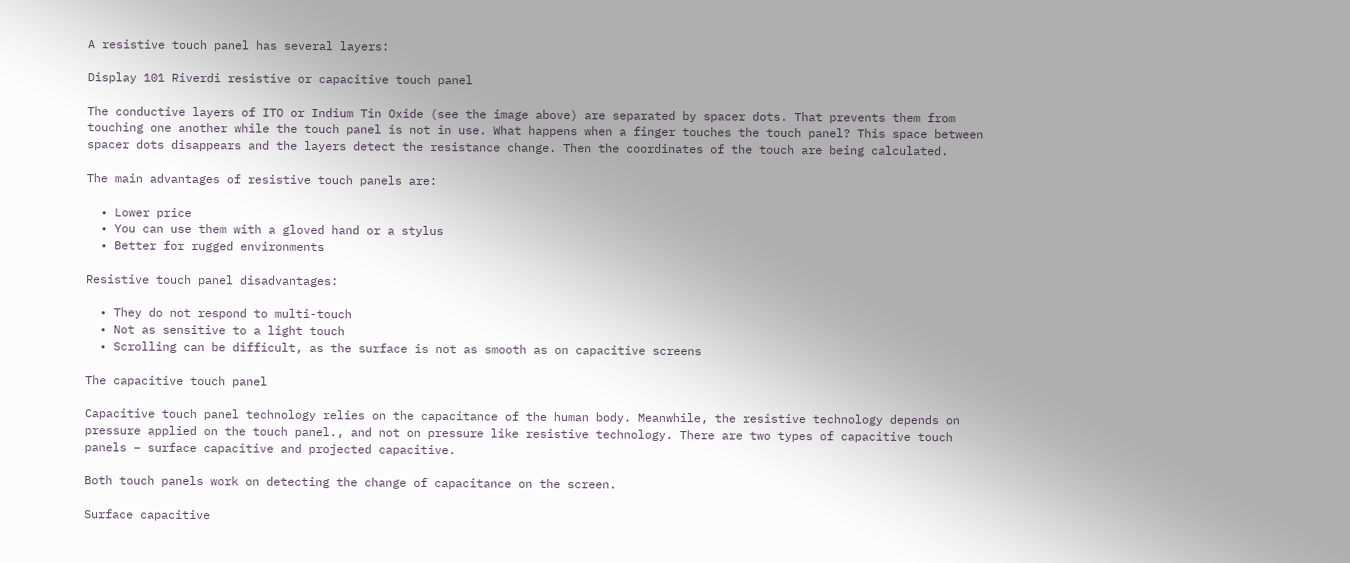A resistive touch panel has several layers:

Display 101 Riverdi resistive or capacitive touch panel

The conductive layers of ITO or Indium Tin Oxide (see the image above) are separated by spacer dots. That prevents them from touching one another while the touch panel is not in use. What happens when a finger touches the touch panel? This space between spacer dots disappears and the layers detect the resistance change. Then the coordinates of the touch are being calculated.

The main advantages of resistive touch panels are:

  • Lower price
  • You can use them with a gloved hand or a stylus
  • Better for rugged environments

Resistive touch panel disadvantages:

  • They do not respond to multi-touch
  • Not as sensitive to a light touch
  • Scrolling can be difficult, as the surface is not as smooth as on capacitive screens

The capacitive touch panel

Capacitive touch panel technology relies on the capacitance of the human body. Meanwhile, the resistive technology depends on pressure applied on the touch panel., and not on pressure like resistive technology. There are two types of capacitive touch panels – surface capacitive and projected capacitive.

Both touch panels work on detecting the change of capacitance on the screen.

Surface capacitive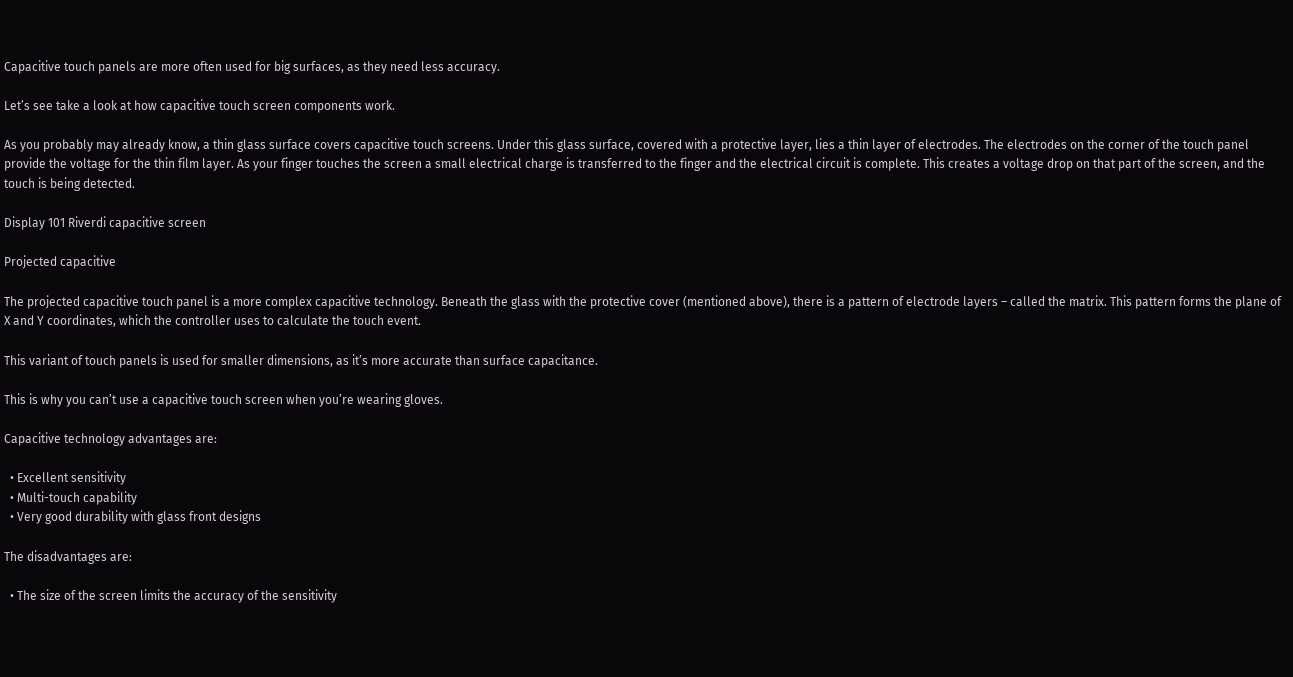Capacitive touch panels are more often used for big surfaces, as they need less accuracy.

Let’s see take a look at how capacitive touch screen components work.

As you probably may already know, a thin glass surface covers capacitive touch screens. Under this glass surface, covered with a protective layer, lies a thin layer of electrodes. The electrodes on the corner of the touch panel provide the voltage for the thin film layer. As your finger touches the screen a small electrical charge is transferred to the finger and the electrical circuit is complete. This creates a voltage drop on that part of the screen, and the touch is being detected.

Display 101 Riverdi capacitive screen

Projected capacitive

The projected capacitive touch panel is a more complex capacitive technology. Beneath the glass with the protective cover (mentioned above), there is a pattern of electrode layers – called the matrix. This pattern forms the plane of X and Y coordinates, which the controller uses to calculate the touch event.

This variant of touch panels is used for smaller dimensions, as it’s more accurate than surface capacitance.

This is why you can’t use a capacitive touch screen when you’re wearing gloves.

Capacitive technology advantages are:

  • Excellent sensitivity
  • Multi-touch capability
  • Very good durability with glass front designs

The disadvantages are:

  • The size of the screen limits the accuracy of the sensitivity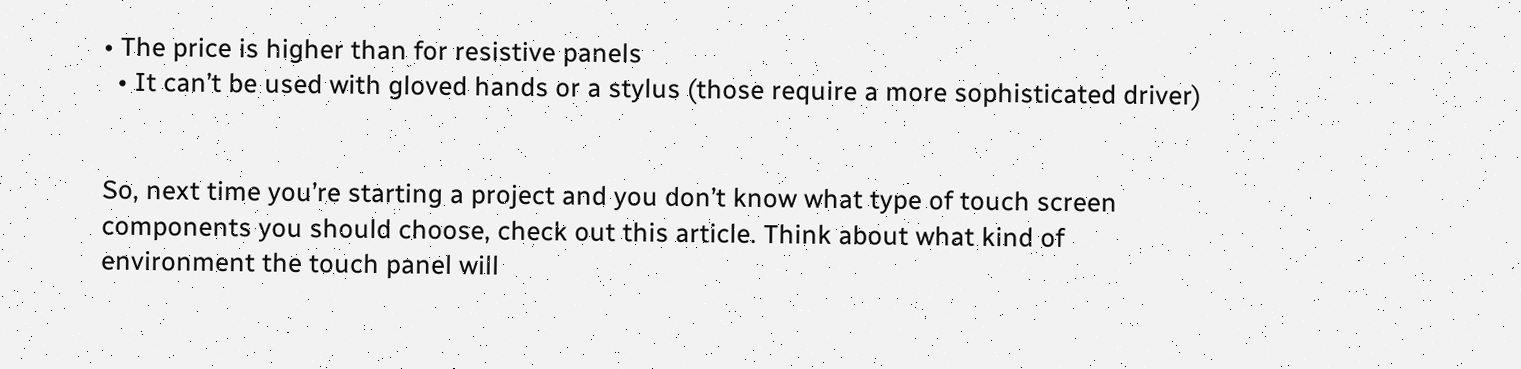• The price is higher than for resistive panels
  • It can’t be used with gloved hands or a stylus (those require a more sophisticated driver)


So, next time you’re starting a project and you don’t know what type of touch screen components you should choose, check out this article. Think about what kind of environment the touch panel will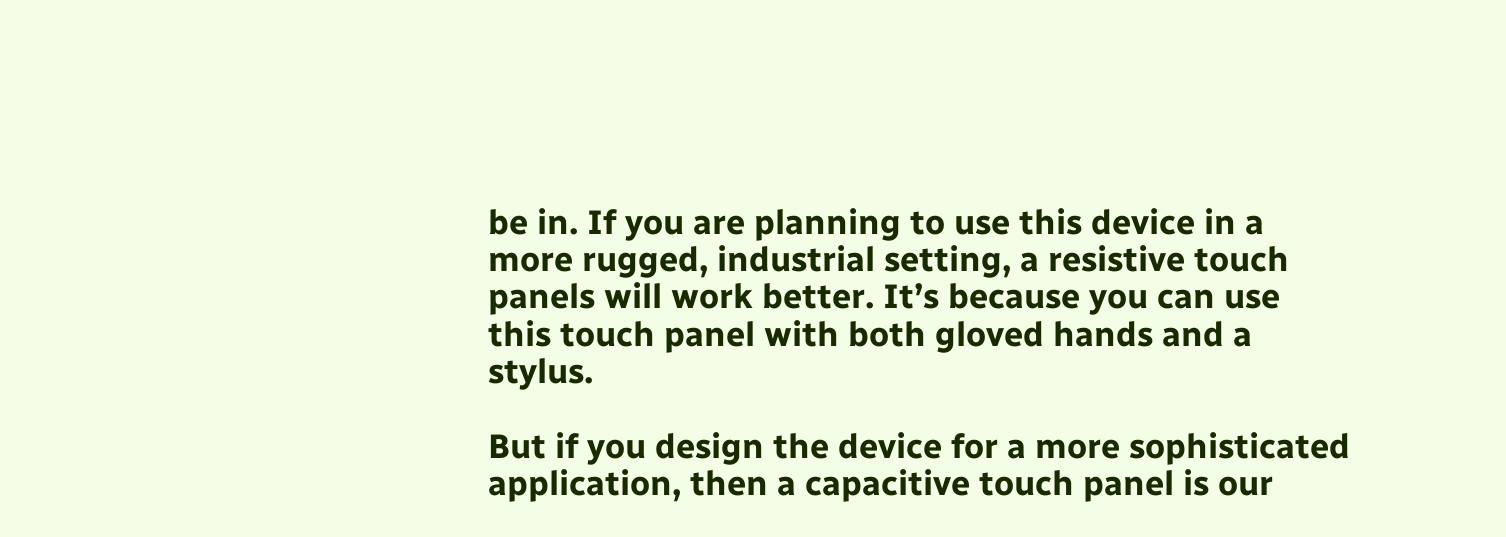be in. If you are planning to use this device in a more rugged, industrial setting, a resistive touch panels will work better. It’s because you can use this touch panel with both gloved hands and a stylus.

But if you design the device for a more sophisticated application, then a capacitive touch panel is our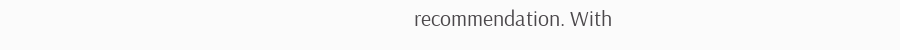recommendation. With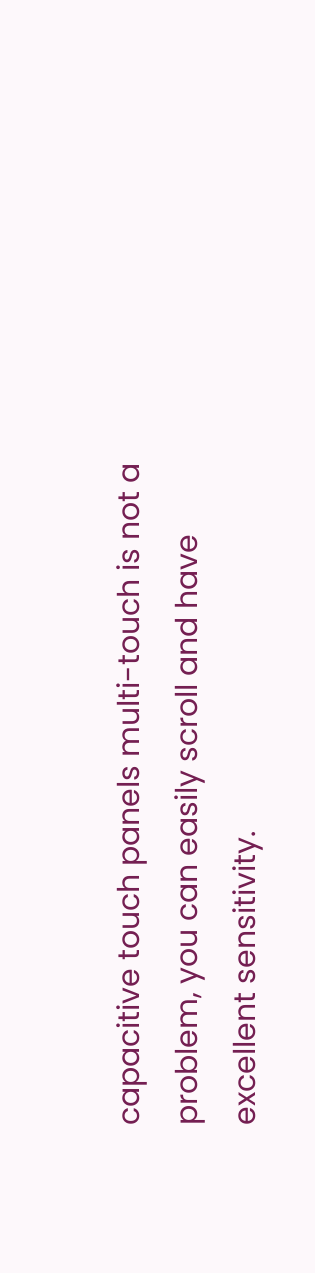capacitive touch panels multi-touch is not a problem, you can easily scroll and have excellent sensitivity.